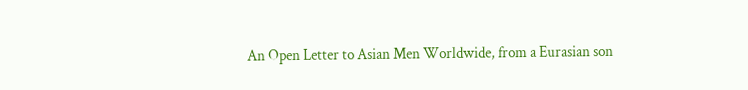An Open Letter to Asian Men Worldwide, from a Eurasian son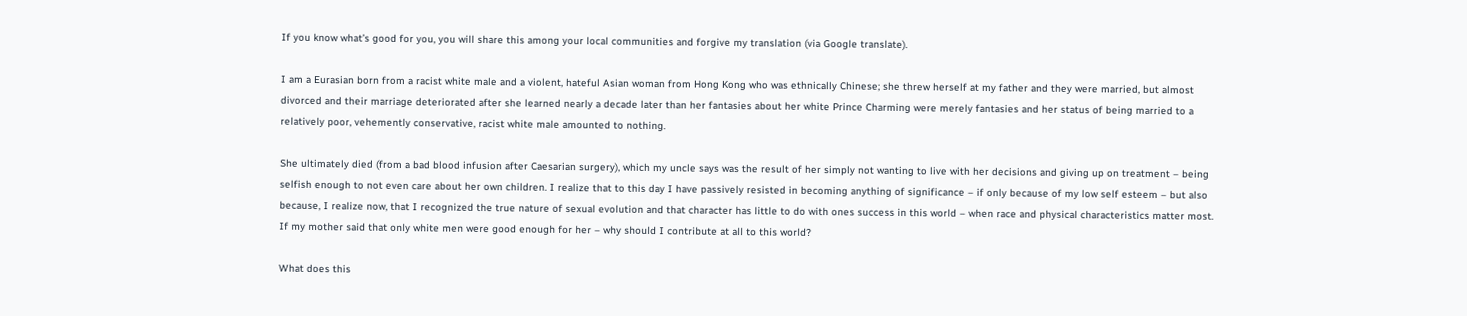If you know what’s good for you, you will share this among your local communities and forgive my translation (via Google translate).

I am a Eurasian born from a racist white male and a violent, hateful Asian woman from Hong Kong who was ethnically Chinese; she threw herself at my father and they were married, but almost divorced and their marriage deteriorated after she learned nearly a decade later than her fantasies about her white Prince Charming were merely fantasies and her status of being married to a relatively poor, vehemently conservative, racist white male amounted to nothing.

She ultimately died (from a bad blood infusion after Caesarian surgery), which my uncle says was the result of her simply not wanting to live with her decisions and giving up on treatment – being selfish enough to not even care about her own children. I realize that to this day I have passively resisted in becoming anything of significance – if only because of my low self esteem – but also because, I realize now, that I recognized the true nature of sexual evolution and that character has little to do with ones success in this world – when race and physical characteristics matter most. If my mother said that only white men were good enough for her – why should I contribute at all to this world?

What does this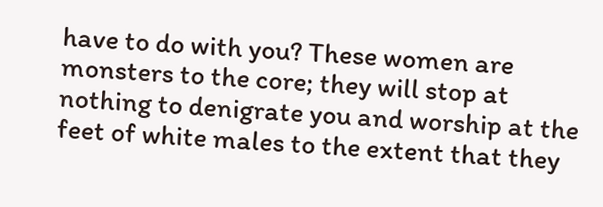have to do with you? These women are monsters to the core; they will stop at nothing to denigrate you and worship at the feet of white males to the extent that they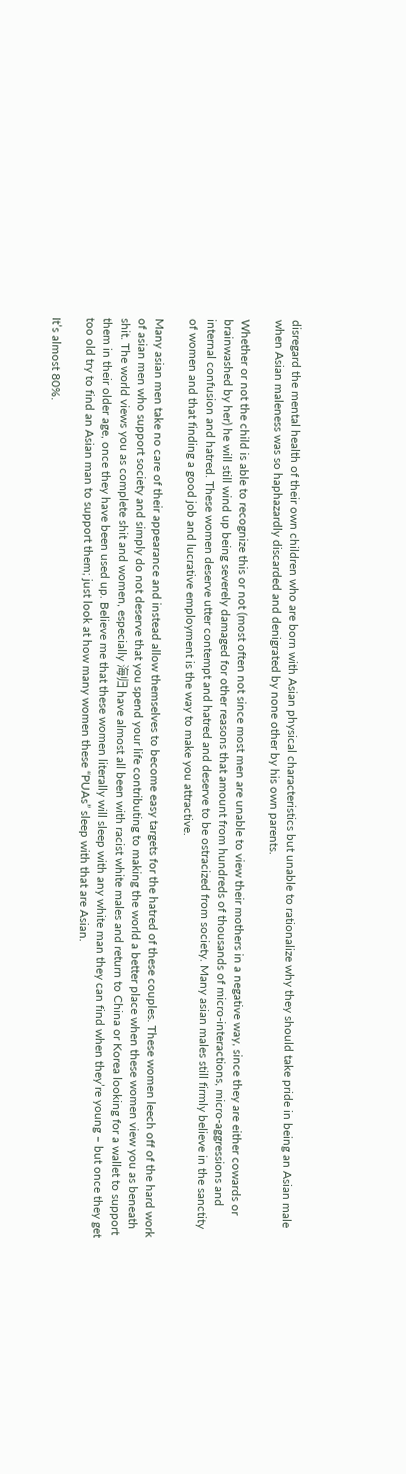disregard the mental health of their own children who are born with Asian physical characteristics but unable to rationalize why they should take pride in being an Asian male when Asian maleness was so haphazardly discarded and denigrated by none other by his own parents.

Whether or not the child is able to recognize this or not (most often not since most men are unable to view their mothers in a negative way, since they are either cowards or brainwashed by her) he will still wind up being severely damaged for other reasons that amount from hundreds of thousands of micro-interactions, micro-aggressions and internal confusion and hatred. These women deserve utter contempt and hatred and deserve to be ostracized from society. Many asian males still firmly believe in the sanctity of women and that finding a good job and lucrative employment is the way to make you attractive.

Many asian men take no care of their appearance and instead allow themselves to become easy targets for the hatred of these couples. These women leech off of the hard work of asian men who support society and simply do not deserve that you spend your life contributing to making the world a better place when these women view you as beneath shit. The world views you as complete shit and women, especially 海归 have almost all been with racist white males and return to China or Korea looking for a wallet to support them in their older age, once they have been used up. Believe me that these women literally will sleep with any white man they can find when they’re young – but once they get too old try to find an Asian man to support them; just look at how many women these “PUAs” sleep with that are Asian.

It’s almost 80%.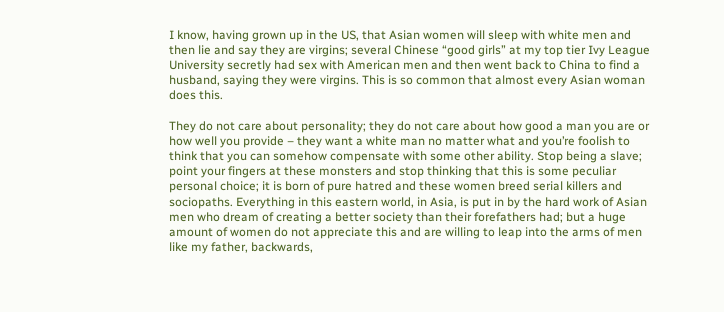I know, having grown up in the US, that Asian women will sleep with white men and then lie and say they are virgins; several Chinese “good girls” at my top tier Ivy League University secretly had sex with American men and then went back to China to find a husband, saying they were virgins. This is so common that almost every Asian woman does this.

They do not care about personality; they do not care about how good a man you are or how well you provide – they want a white man no matter what and you’re foolish to think that you can somehow compensate with some other ability. Stop being a slave; point your fingers at these monsters and stop thinking that this is some peculiar personal choice; it is born of pure hatred and these women breed serial killers and sociopaths. Everything in this eastern world, in Asia, is put in by the hard work of Asian men who dream of creating a better society than their forefathers had; but a huge amount of women do not appreciate this and are willing to leap into the arms of men like my father, backwards,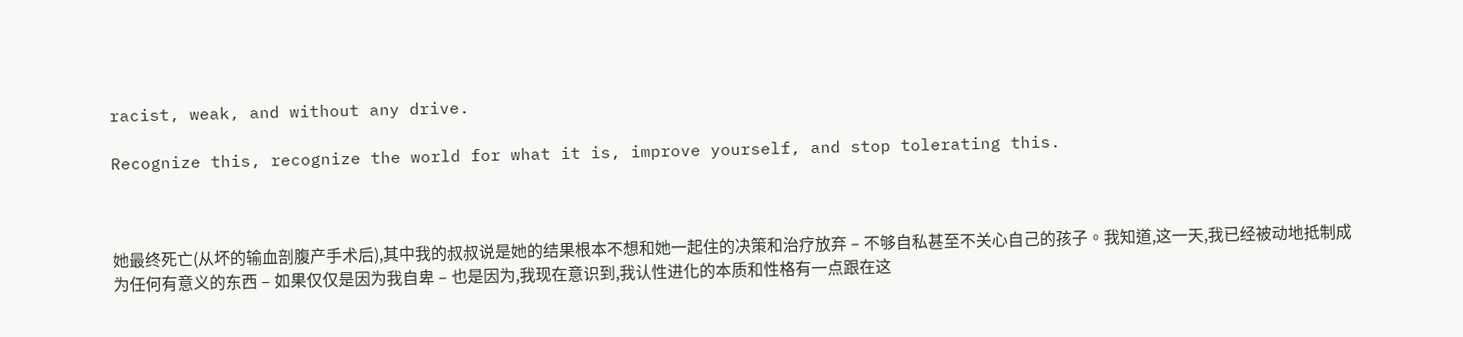racist, weak, and without any drive.

Recognize this, recognize the world for what it is, improve yourself, and stop tolerating this.



她最终死亡(从坏的输血剖腹产手术后),其中我的叔叔说是她的结果根本不想和她一起住的决策和治疗放弃 – 不够自私甚至不关心自己的孩子。我知道,这一天,我已经被动地抵制成为任何有意义的东西 – 如果仅仅是因为我自卑 – 也是因为,我现在意识到,我认性进化的本质和性格有一点跟在这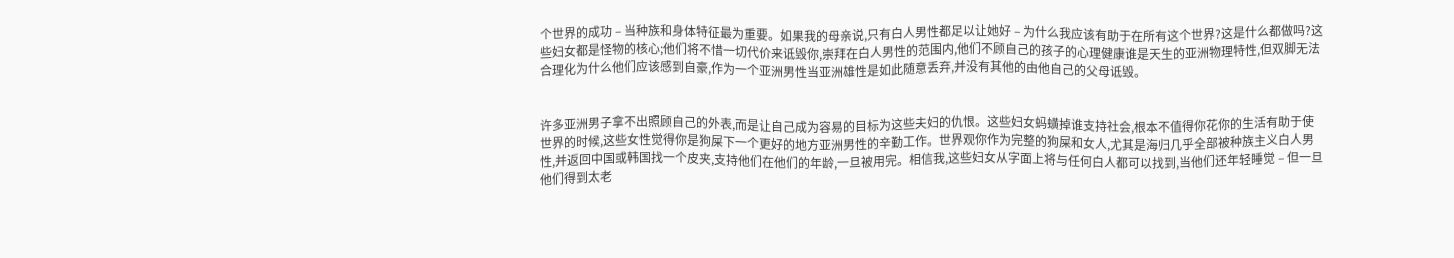个世界的成功 – 当种族和身体特征最为重要。如果我的母亲说,只有白人男性都足以让她好 – 为什么我应该有助于在所有这个世界?这是什么都做吗?这些妇女都是怪物的核心;他们将不惜一切代价来诋毁你,崇拜在白人男性的范围内,他们不顾自己的孩子的心理健康谁是天生的亚洲物理特性,但双脚无法合理化为什么他们应该感到自豪,作为一个亚洲男性当亚洲雄性是如此随意丢弃,并没有其他的由他自己的父母诋毁。


许多亚洲男子拿不出照顾自己的外表,而是让自己成为容易的目标为这些夫妇的仇恨。这些妇女蚂蟥掉谁支持社会,根本不值得你花你的生活有助于使世界的时候,这些女性觉得你是狗屎下一个更好的地方亚洲男性的辛勤工作。世界观你作为完整的狗屎和女人,尤其是海归几乎全部被种族主义白人男性,并返回中国或韩国找一个皮夹,支持他们在他们的年龄,一旦被用完。相信我,这些妇女从字面上将与任何白人都可以找到,当他们还年轻睡觉 – 但一旦他们得到太老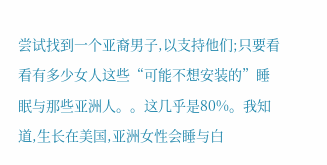尝试找到一个亚裔男子,以支持他们;只要看看有多少女人这些“可能不想安装的”睡眠与那些亚洲人。。这几乎是80%。我知道,生长在美国,亚洲女性会睡与白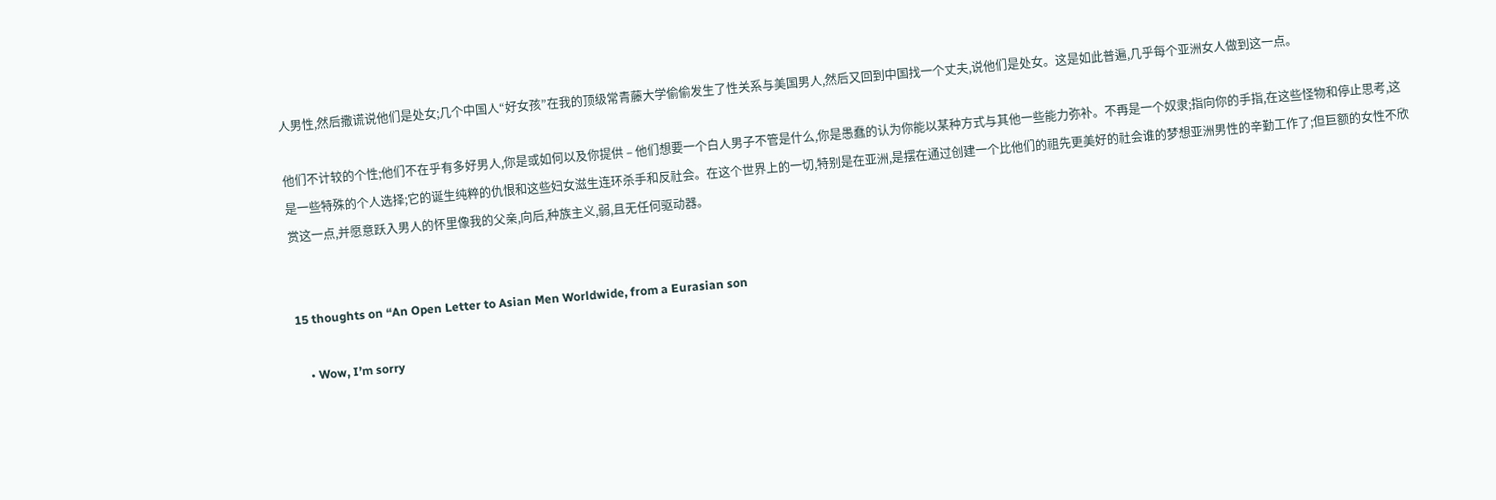人男性,然后撒谎说他们是处女;几个中国人“好女孩”在我的顶级常青藤大学偷偷发生了性关系与美国男人,然后又回到中国找一个丈夫,说他们是处女。这是如此普遍,几乎每个亚洲女人做到这一点。

他们不计较的个性;他们不在乎有多好男人,你是或如何以及你提供 – 他们想要一个白人男子不管是什么,你是愚蠢的认为你能以某种方式与其他一些能力弥补。不再是一个奴隶;指向你的手指,在这些怪物和停止思考,这是一些特殊的个人选择;它的诞生纯粹的仇恨和这些妇女滋生连环杀手和反社会。在这个世界上的一切,特别是在亚洲,是摆在通过创建一个比他们的祖先更美好的社会谁的梦想亚洲男性的辛勤工作了;但巨额的女性不欣赏这一点,并愿意跃入男人的怀里像我的父亲,向后,种族主义,弱,且无任何驱动器。


15 thoughts on “An Open Letter to Asian Men Worldwide, from a Eurasian son

    • Wow, I’m sorry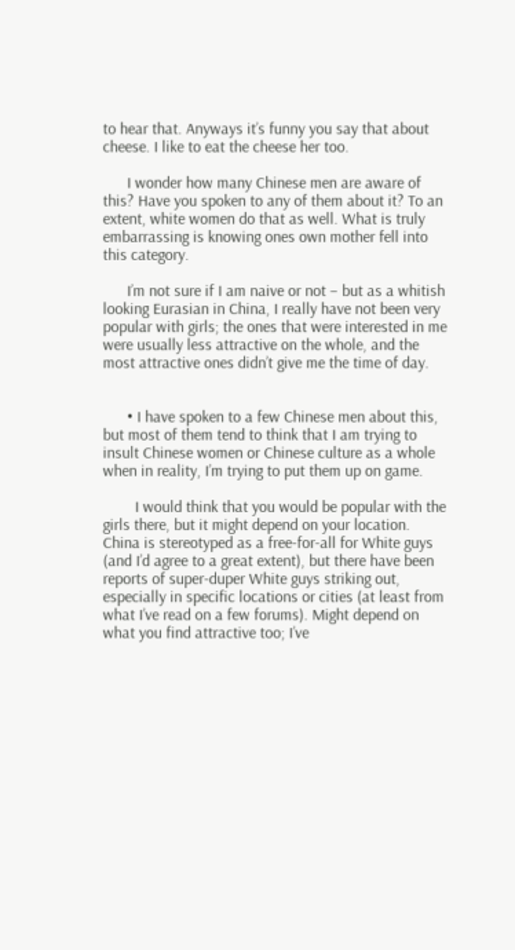to hear that. Anyways it’s funny you say that about cheese. I like to eat the cheese her too.

      I wonder how many Chinese men are aware of this? Have you spoken to any of them about it? To an extent, white women do that as well. What is truly embarrassing is knowing ones own mother fell into this category.

      I’m not sure if I am naive or not – but as a whitish looking Eurasian in China, I really have not been very popular with girls; the ones that were interested in me were usually less attractive on the whole, and the most attractive ones didn’t give me the time of day.


      • I have spoken to a few Chinese men about this, but most of them tend to think that I am trying to insult Chinese women or Chinese culture as a whole when in reality, I’m trying to put them up on game.

        I would think that you would be popular with the girls there, but it might depend on your location. China is stereotyped as a free-for-all for White guys (and I’d agree to a great extent), but there have been reports of super-duper White guys striking out, especially in specific locations or cities (at least from what I’ve read on a few forums). Might depend on what you find attractive too; I’ve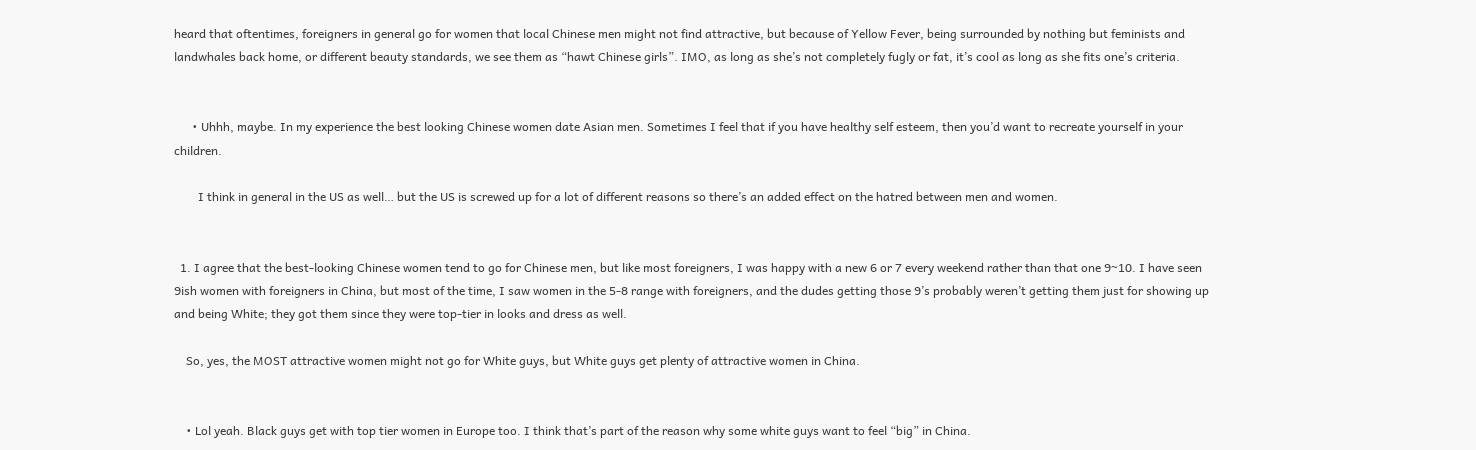heard that oftentimes, foreigners in general go for women that local Chinese men might not find attractive, but because of Yellow Fever, being surrounded by nothing but feminists and landwhales back home, or different beauty standards, we see them as “hawt Chinese girls”. IMO, as long as she’s not completely fugly or fat, it’s cool as long as she fits one’s criteria.


      • Uhhh, maybe. In my experience the best looking Chinese women date Asian men. Sometimes I feel that if you have healthy self esteem, then you’d want to recreate yourself in your children.

        I think in general in the US as well… but the US is screwed up for a lot of different reasons so there’s an added effect on the hatred between men and women.


  1. I agree that the best-looking Chinese women tend to go for Chinese men, but like most foreigners, I was happy with a new 6 or 7 every weekend rather than that one 9~10. I have seen 9ish women with foreigners in China, but most of the time, I saw women in the 5-8 range with foreigners, and the dudes getting those 9’s probably weren’t getting them just for showing up and being White; they got them since they were top-tier in looks and dress as well.

    So, yes, the MOST attractive women might not go for White guys, but White guys get plenty of attractive women in China.


    • Lol yeah. Black guys get with top tier women in Europe too. I think that’s part of the reason why some white guys want to feel “big” in China.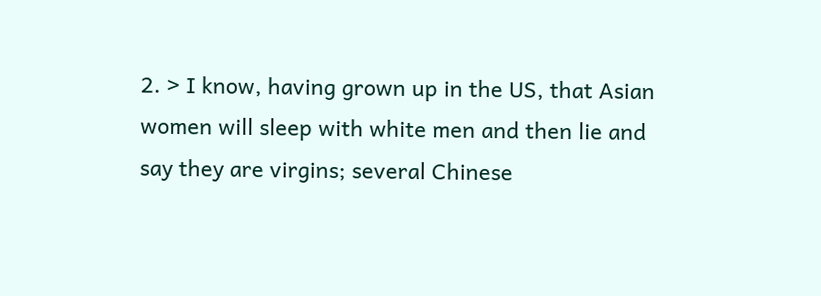2. > I know, having grown up in the US, that Asian women will sleep with white men and then lie and say they are virgins; several Chinese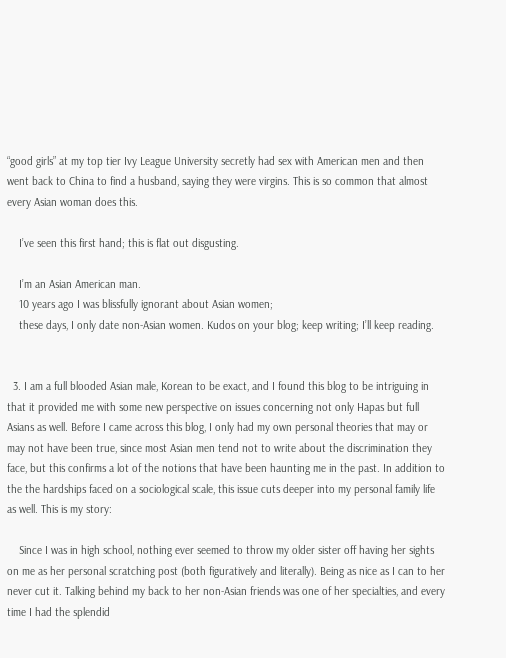“good girls” at my top tier Ivy League University secretly had sex with American men and then went back to China to find a husband, saying they were virgins. This is so common that almost every Asian woman does this.

    I’ve seen this first hand; this is flat out disgusting.

    I’m an Asian American man.
    10 years ago I was blissfully ignorant about Asian women;
    these days, I only date non-Asian women. Kudos on your blog; keep writing; I’ll keep reading.


  3. I am a full blooded Asian male, Korean to be exact, and I found this blog to be intriguing in that it provided me with some new perspective on issues concerning not only Hapas but full Asians as well. Before I came across this blog, I only had my own personal theories that may or may not have been true, since most Asian men tend not to write about the discrimination they face, but this confirms a lot of the notions that have been haunting me in the past. In addition to the the hardships faced on a sociological scale, this issue cuts deeper into my personal family life as well. This is my story:

    Since I was in high school, nothing ever seemed to throw my older sister off having her sights on me as her personal scratching post (both figuratively and literally). Being as nice as I can to her never cut it. Talking behind my back to her non-Asian friends was one of her specialties, and every time I had the splendid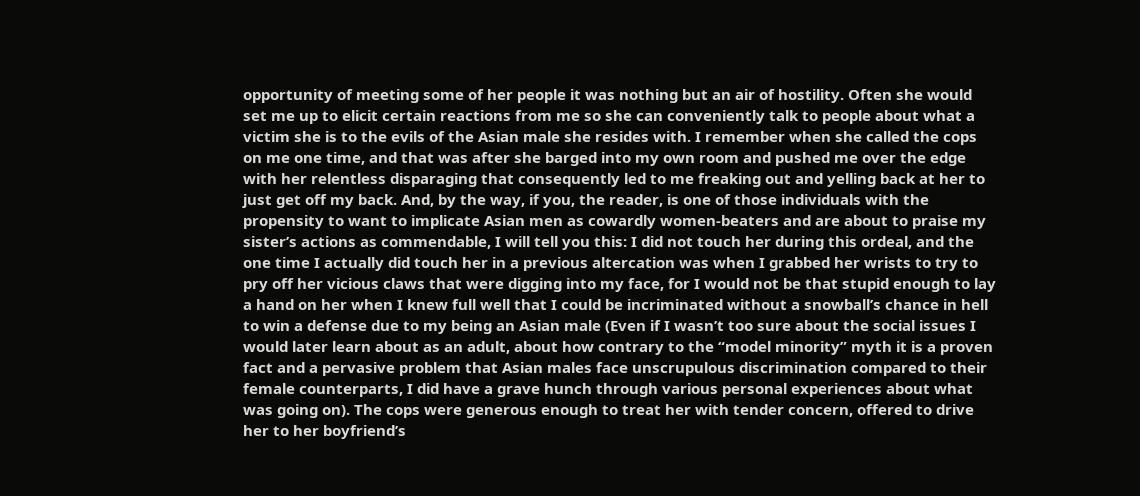opportunity of meeting some of her people it was nothing but an air of hostility. Often she would set me up to elicit certain reactions from me so she can conveniently talk to people about what a victim she is to the evils of the Asian male she resides with. I remember when she called the cops on me one time, and that was after she barged into my own room and pushed me over the edge with her relentless disparaging that consequently led to me freaking out and yelling back at her to just get off my back. And, by the way, if you, the reader, is one of those individuals with the propensity to want to implicate Asian men as cowardly women-beaters and are about to praise my sister’s actions as commendable, I will tell you this: I did not touch her during this ordeal, and the one time I actually did touch her in a previous altercation was when I grabbed her wrists to try to pry off her vicious claws that were digging into my face, for I would not be that stupid enough to lay a hand on her when I knew full well that I could be incriminated without a snowball’s chance in hell to win a defense due to my being an Asian male (Even if I wasn’t too sure about the social issues I would later learn about as an adult, about how contrary to the “model minority” myth it is a proven fact and a pervasive problem that Asian males face unscrupulous discrimination compared to their female counterparts, I did have a grave hunch through various personal experiences about what was going on). The cops were generous enough to treat her with tender concern, offered to drive her to her boyfriend’s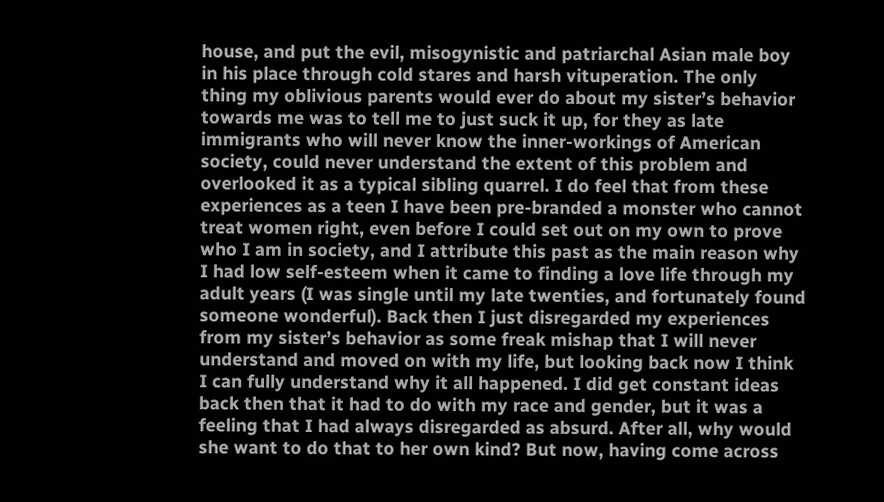house, and put the evil, misogynistic and patriarchal Asian male boy in his place through cold stares and harsh vituperation. The only thing my oblivious parents would ever do about my sister’s behavior towards me was to tell me to just suck it up, for they as late immigrants who will never know the inner-workings of American society, could never understand the extent of this problem and overlooked it as a typical sibling quarrel. I do feel that from these experiences as a teen I have been pre-branded a monster who cannot treat women right, even before I could set out on my own to prove who I am in society, and I attribute this past as the main reason why I had low self-esteem when it came to finding a love life through my adult years (I was single until my late twenties, and fortunately found someone wonderful). Back then I just disregarded my experiences from my sister’s behavior as some freak mishap that I will never understand and moved on with my life, but looking back now I think I can fully understand why it all happened. I did get constant ideas back then that it had to do with my race and gender, but it was a feeling that I had always disregarded as absurd. After all, why would she want to do that to her own kind? But now, having come across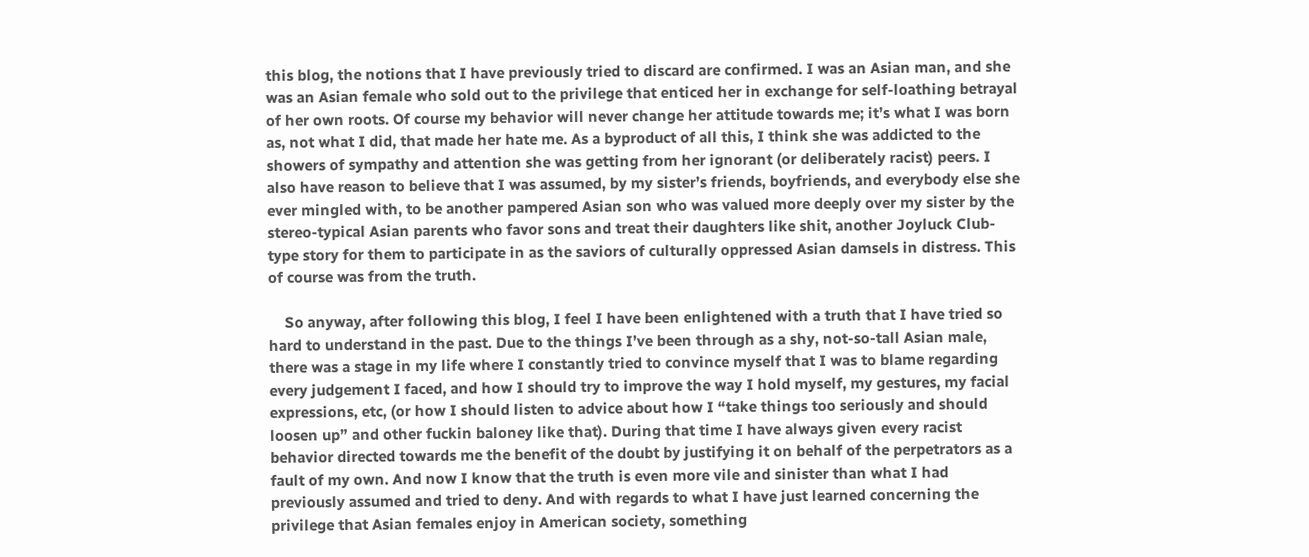this blog, the notions that I have previously tried to discard are confirmed. I was an Asian man, and she was an Asian female who sold out to the privilege that enticed her in exchange for self-loathing betrayal of her own roots. Of course my behavior will never change her attitude towards me; it’s what I was born as, not what I did, that made her hate me. As a byproduct of all this, I think she was addicted to the showers of sympathy and attention she was getting from her ignorant (or deliberately racist) peers. I also have reason to believe that I was assumed, by my sister’s friends, boyfriends, and everybody else she ever mingled with, to be another pampered Asian son who was valued more deeply over my sister by the stereo-typical Asian parents who favor sons and treat their daughters like shit, another Joyluck Club-type story for them to participate in as the saviors of culturally oppressed Asian damsels in distress. This of course was from the truth.

    So anyway, after following this blog, I feel I have been enlightened with a truth that I have tried so hard to understand in the past. Due to the things I’ve been through as a shy, not-so-tall Asian male, there was a stage in my life where I constantly tried to convince myself that I was to blame regarding every judgement I faced, and how I should try to improve the way I hold myself, my gestures, my facial expressions, etc, (or how I should listen to advice about how I “take things too seriously and should loosen up” and other fuckin baloney like that). During that time I have always given every racist behavior directed towards me the benefit of the doubt by justifying it on behalf of the perpetrators as a fault of my own. And now I know that the truth is even more vile and sinister than what I had previously assumed and tried to deny. And with regards to what I have just learned concerning the privilege that Asian females enjoy in American society, something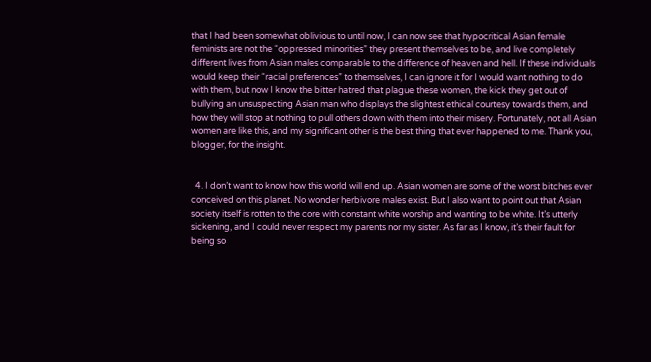that I had been somewhat oblivious to until now, I can now see that hypocritical Asian female feminists are not the “oppressed minorities” they present themselves to be, and live completely different lives from Asian males comparable to the difference of heaven and hell. If these individuals would keep their “racial preferences” to themselves, I can ignore it for I would want nothing to do with them, but now I know the bitter hatred that plague these women, the kick they get out of bullying an unsuspecting Asian man who displays the slightest ethical courtesy towards them, and how they will stop at nothing to pull others down with them into their misery. Fortunately, not all Asian women are like this, and my significant other is the best thing that ever happened to me. Thank you, blogger, for the insight.


  4. I don’t want to know how this world will end up. Asian women are some of the worst bitches ever conceived on this planet. No wonder herbivore males exist. But I also want to point out that Asian society itself is rotten to the core with constant white worship and wanting to be white. It’s utterly sickening, and I could never respect my parents nor my sister. As far as I know, it’s their fault for being so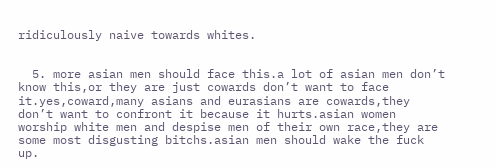ridiculously naive towards whites.


  5. more asian men should face this.a lot of asian men don’t know this,or they are just cowards don’t want to face it.yes,coward,many asians and eurasians are cowards,they don’t want to confront it because it hurts.asian women worship white men and despise men of their own race,they are some most disgusting bitchs.asian men should wake the fuck up.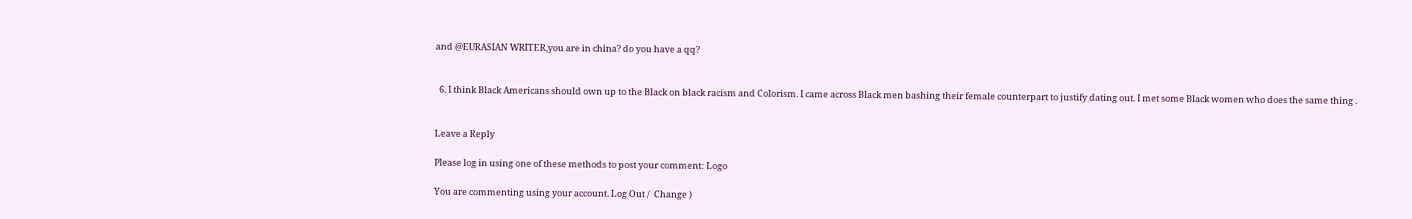and @EURASIAN WRITER,you are in china? do you have a qq?


  6. I think Black Americans should own up to the Black on black racism and Colorism. I came across Black men bashing their female counterpart to justify dating out. I met some Black women who does the same thing .


Leave a Reply

Please log in using one of these methods to post your comment: Logo

You are commenting using your account. Log Out /  Change )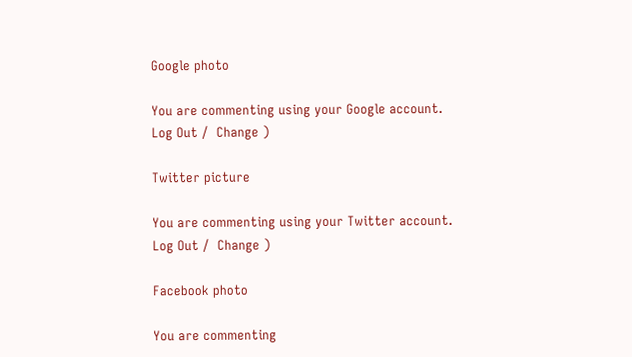Google photo

You are commenting using your Google account. Log Out /  Change )

Twitter picture

You are commenting using your Twitter account. Log Out /  Change )

Facebook photo

You are commenting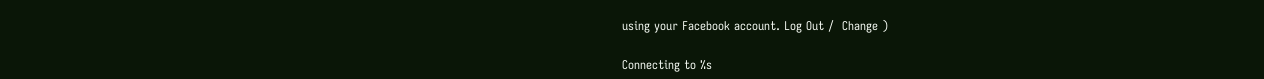using your Facebook account. Log Out /  Change )

Connecting to %s